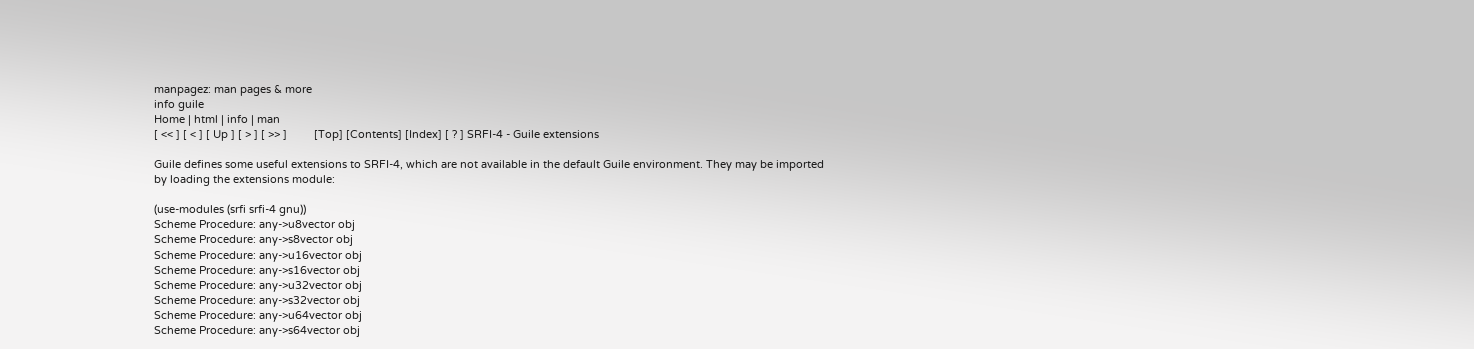manpagez: man pages & more
info guile
Home | html | info | man
[ << ] [ < ] [ Up ] [ > ] [ >> ]         [Top] [Contents] [Index] [ ? ] SRFI-4 - Guile extensions

Guile defines some useful extensions to SRFI-4, which are not available in the default Guile environment. They may be imported by loading the extensions module:

(use-modules (srfi srfi-4 gnu))
Scheme Procedure: any->u8vector obj
Scheme Procedure: any->s8vector obj
Scheme Procedure: any->u16vector obj
Scheme Procedure: any->s16vector obj
Scheme Procedure: any->u32vector obj
Scheme Procedure: any->s32vector obj
Scheme Procedure: any->u64vector obj
Scheme Procedure: any->s64vector obj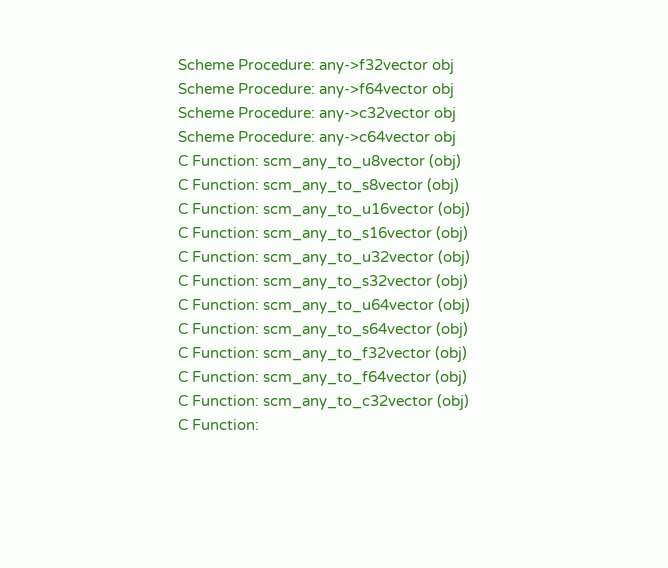Scheme Procedure: any->f32vector obj
Scheme Procedure: any->f64vector obj
Scheme Procedure: any->c32vector obj
Scheme Procedure: any->c64vector obj
C Function: scm_any_to_u8vector (obj)
C Function: scm_any_to_s8vector (obj)
C Function: scm_any_to_u16vector (obj)
C Function: scm_any_to_s16vector (obj)
C Function: scm_any_to_u32vector (obj)
C Function: scm_any_to_s32vector (obj)
C Function: scm_any_to_u64vector (obj)
C Function: scm_any_to_s64vector (obj)
C Function: scm_any_to_f32vector (obj)
C Function: scm_any_to_f64vector (obj)
C Function: scm_any_to_c32vector (obj)
C Function: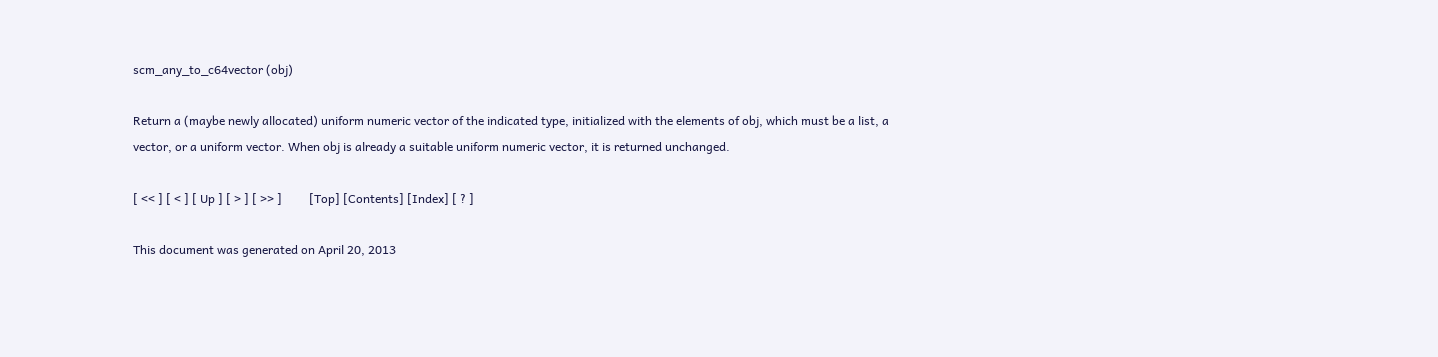scm_any_to_c64vector (obj)

Return a (maybe newly allocated) uniform numeric vector of the indicated type, initialized with the elements of obj, which must be a list, a vector, or a uniform vector. When obj is already a suitable uniform numeric vector, it is returned unchanged.

[ << ] [ < ] [ Up ] [ > ] [ >> ]         [Top] [Contents] [Index] [ ? ]

This document was generated on April 20, 2013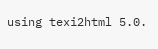using texi2html 5.0.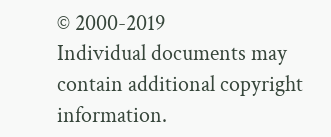© 2000-2019
Individual documents may contain additional copyright information.